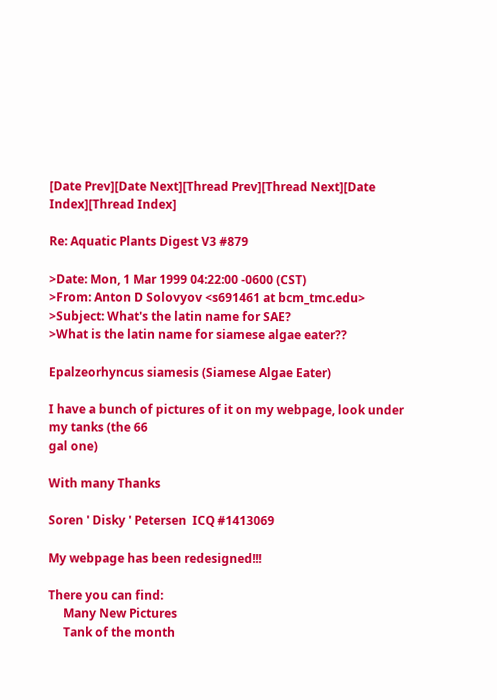[Date Prev][Date Next][Thread Prev][Thread Next][Date Index][Thread Index]

Re: Aquatic Plants Digest V3 #879

>Date: Mon, 1 Mar 1999 04:22:00 -0600 (CST)
>From: Anton D Solovyov <s691461 at bcm_tmc.edu>
>Subject: What's the latin name for SAE?
>What is the latin name for siamese algae eater??

Epalzeorhyncus siamesis (Siamese Algae Eater)

I have a bunch of pictures of it on my webpage, look under my tanks (the 66
gal one)

With many Thanks

Soren ' Disky ' Petersen  ICQ #1413069

My webpage has been redesigned!!!

There you can find:
     Many New Pictures
     Tank of the month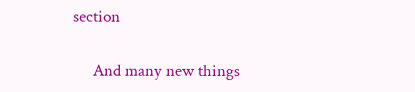section

     And many new things